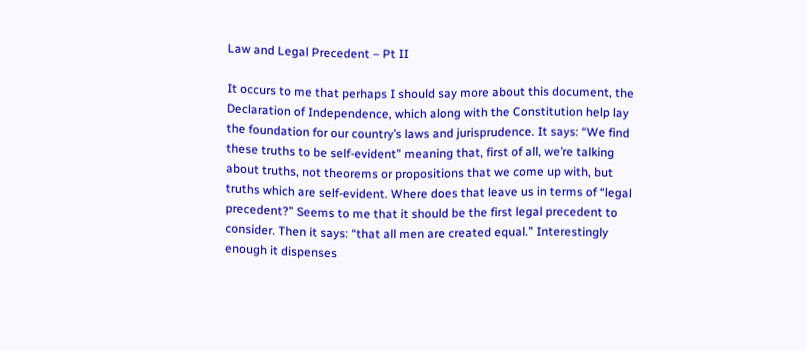Law and Legal Precedent – Pt II

It occurs to me that perhaps I should say more about this document, the Declaration of Independence, which along with the Constitution help lay the foundation for our country’s laws and jurisprudence. It says: “We find these truths to be self-evident” meaning that, first of all, we’re talking about truths, not theorems or propositions that we come up with, but truths which are self-evident. Where does that leave us in terms of “legal precedent?” Seems to me that it should be the first legal precedent to consider. Then it says: “that all men are created equal.” Interestingly enough it dispenses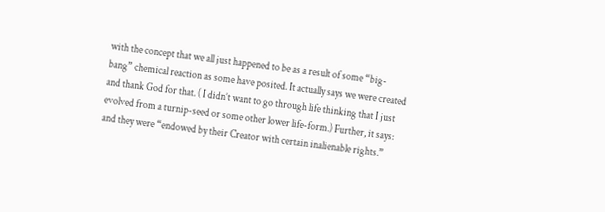with the concept that we all just happened to be as a result of some “big-bang” chemical reaction as some have posited. It actually says we were created and thank God for that. ( I didn’t want to go through life thinking that I just evolved from a turnip-seed or some other lower life-form.) Further, it says: and they were “endowed by their Creator with certain inalienable rights.”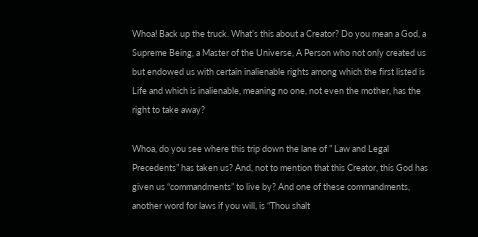Whoa! Back up the truck. What’s this about a Creator? Do you mean a God, a Supreme Being, a Master of the Universe, A Person who not only created us but endowed us with certain inalienable rights among which the first listed is Life and which is inalienable, meaning no one, not even the mother, has the right to take away?

Whoa, do you see where this trip down the lane of ” Law and Legal Precedents” has taken us? And, not to mention that this Creator, this God has given us “commandments” to live by? And one of these commandments, another word for laws if you will, is “Thou shalt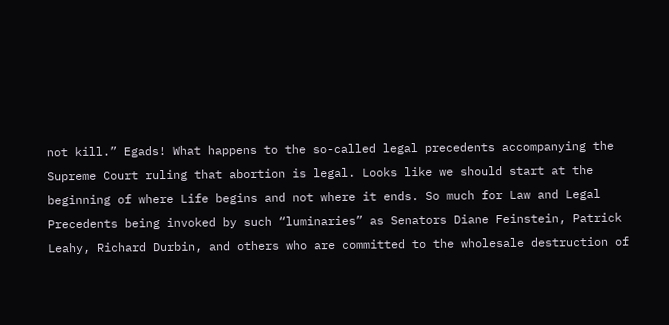not kill.” Egads! What happens to the so-called legal precedents accompanying the Supreme Court ruling that abortion is legal. Looks like we should start at the beginning of where Life begins and not where it ends. So much for Law and Legal Precedents being invoked by such “luminaries” as Senators Diane Feinstein, Patrick Leahy, Richard Durbin, and others who are committed to the wholesale destruction of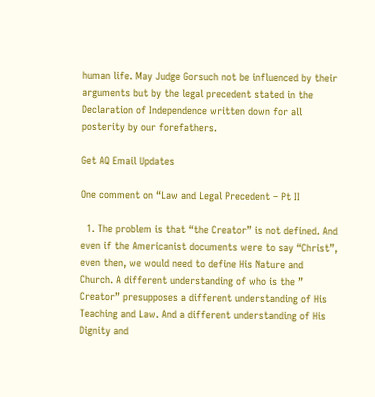human life. May Judge Gorsuch not be influenced by their arguments but by the legal precedent stated in the Declaration of Independence written down for all posterity by our forefathers.

Get AQ Email Updates

One comment on “Law and Legal Precedent – Pt II

  1. The problem is that “the Creator” is not defined. And even if the Americanist documents were to say “Christ”, even then, we would need to define His Nature and Church. A different understanding of who is the ” Creator” presupposes a different understanding of His Teaching and Law. And a different understanding of His Dignity and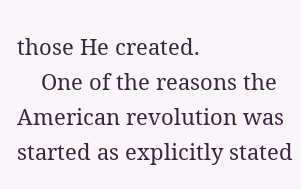those He created.
    One of the reasons the American revolution was started as explicitly stated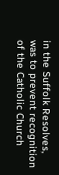in the Suffolk Resolves, was to prevent recognition of the Catholic Church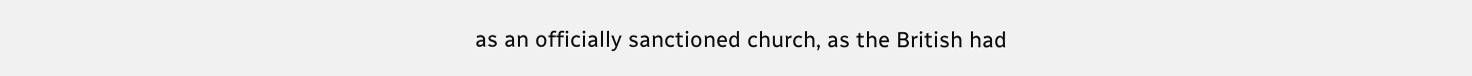as an officially sanctioned church, as the British had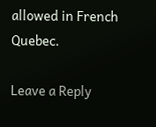allowed in French Quebec.

Leave a Reply